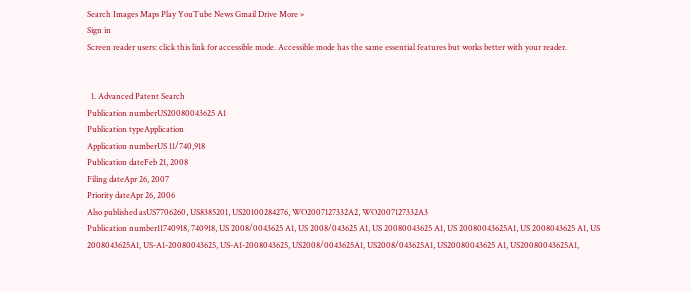Search Images Maps Play YouTube News Gmail Drive More »
Sign in
Screen reader users: click this link for accessible mode. Accessible mode has the same essential features but works better with your reader.


  1. Advanced Patent Search
Publication numberUS20080043625 A1
Publication typeApplication
Application numberUS 11/740,918
Publication dateFeb 21, 2008
Filing dateApr 26, 2007
Priority dateApr 26, 2006
Also published asUS7706260, US8385201, US20100284276, WO2007127332A2, WO2007127332A3
Publication number11740918, 740918, US 2008/0043625 A1, US 2008/043625 A1, US 20080043625 A1, US 20080043625A1, US 2008043625 A1, US 2008043625A1, US-A1-20080043625, US-A1-2008043625, US2008/0043625A1, US2008/043625A1, US20080043625 A1, US20080043625A1,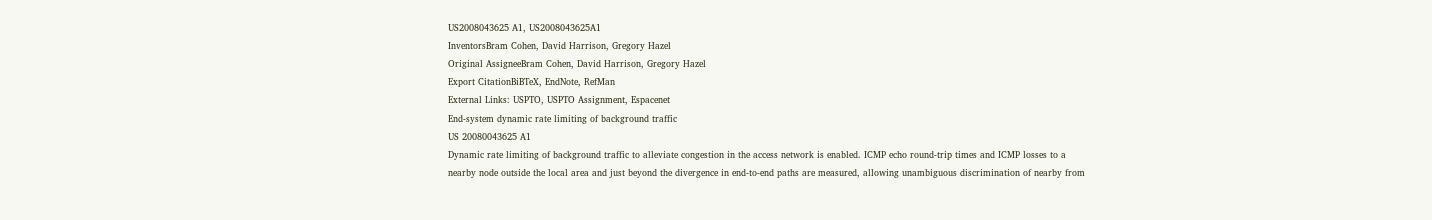US2008043625 A1, US2008043625A1
InventorsBram Cohen, David Harrison, Gregory Hazel
Original AssigneeBram Cohen, David Harrison, Gregory Hazel
Export CitationBiBTeX, EndNote, RefMan
External Links: USPTO, USPTO Assignment, Espacenet
End-system dynamic rate limiting of background traffic
US 20080043625 A1
Dynamic rate limiting of background traffic to alleviate congestion in the access network is enabled. ICMP echo round-trip times and ICMP losses to a nearby node outside the local area and just beyond the divergence in end-to-end paths are measured, allowing unambiguous discrimination of nearby from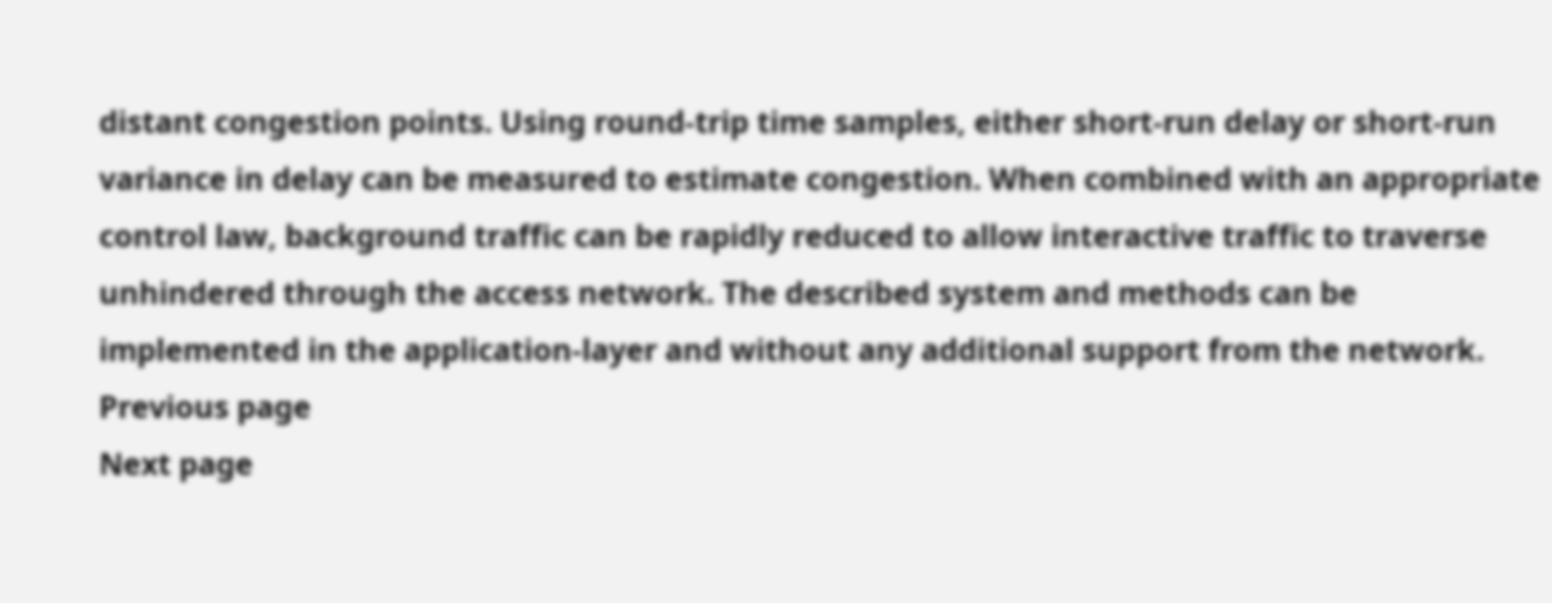distant congestion points. Using round-trip time samples, either short-run delay or short-run variance in delay can be measured to estimate congestion. When combined with an appropriate control law, background traffic can be rapidly reduced to allow interactive traffic to traverse unhindered through the access network. The described system and methods can be implemented in the application-layer and without any additional support from the network.
Previous page
Next page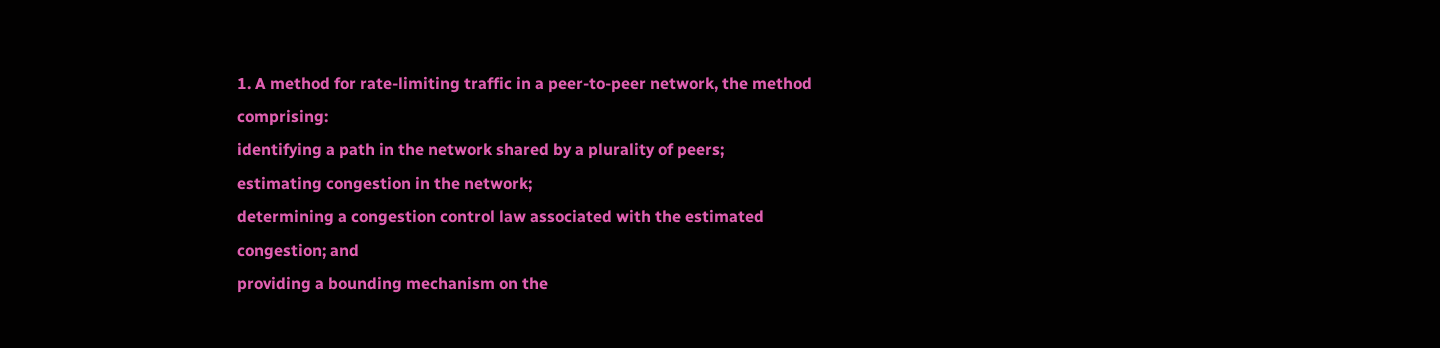1. A method for rate-limiting traffic in a peer-to-peer network, the method comprising:
identifying a path in the network shared by a plurality of peers;
estimating congestion in the network;
determining a congestion control law associated with the estimated congestion; and
providing a bounding mechanism on the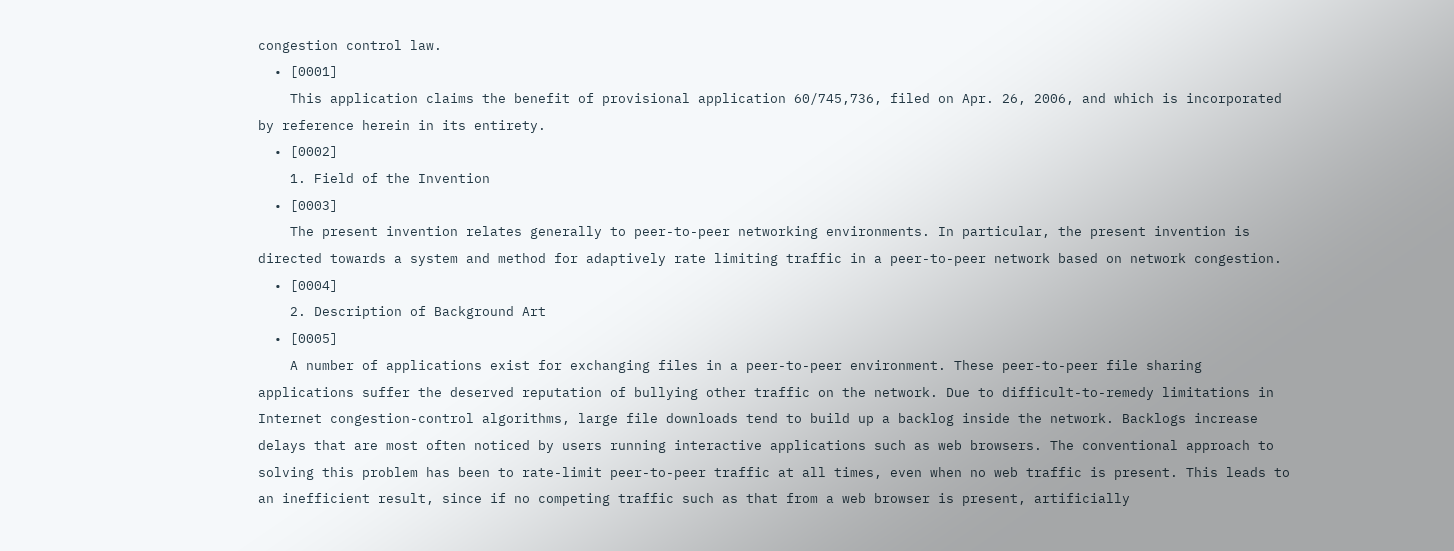congestion control law.
  • [0001]
    This application claims the benefit of provisional application 60/745,736, filed on Apr. 26, 2006, and which is incorporated by reference herein in its entirety.
  • [0002]
    1. Field of the Invention
  • [0003]
    The present invention relates generally to peer-to-peer networking environments. In particular, the present invention is directed towards a system and method for adaptively rate limiting traffic in a peer-to-peer network based on network congestion.
  • [0004]
    2. Description of Background Art
  • [0005]
    A number of applications exist for exchanging files in a peer-to-peer environment. These peer-to-peer file sharing applications suffer the deserved reputation of bullying other traffic on the network. Due to difficult-to-remedy limitations in Internet congestion-control algorithms, large file downloads tend to build up a backlog inside the network. Backlogs increase delays that are most often noticed by users running interactive applications such as web browsers. The conventional approach to solving this problem has been to rate-limit peer-to-peer traffic at all times, even when no web traffic is present. This leads to an inefficient result, since if no competing traffic such as that from a web browser is present, artificially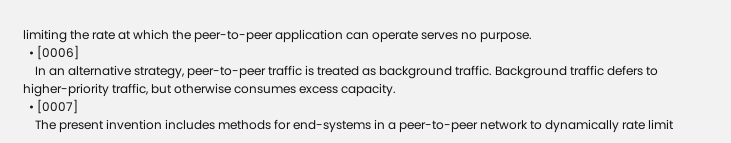limiting the rate at which the peer-to-peer application can operate serves no purpose.
  • [0006]
    In an alternative strategy, peer-to-peer traffic is treated as background traffic. Background traffic defers to higher-priority traffic, but otherwise consumes excess capacity.
  • [0007]
    The present invention includes methods for end-systems in a peer-to-peer network to dynamically rate limit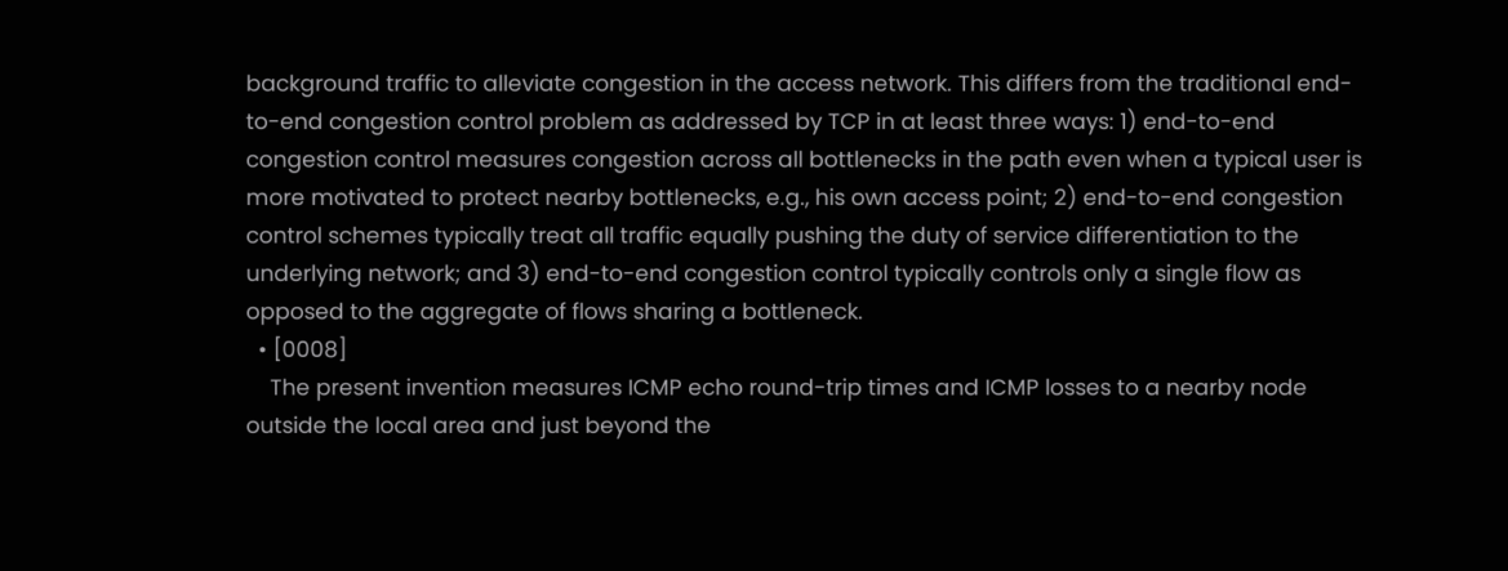background traffic to alleviate congestion in the access network. This differs from the traditional end-to-end congestion control problem as addressed by TCP in at least three ways: 1) end-to-end congestion control measures congestion across all bottlenecks in the path even when a typical user is more motivated to protect nearby bottlenecks, e.g., his own access point; 2) end-to-end congestion control schemes typically treat all traffic equally pushing the duty of service differentiation to the underlying network; and 3) end-to-end congestion control typically controls only a single flow as opposed to the aggregate of flows sharing a bottleneck.
  • [0008]
    The present invention measures ICMP echo round-trip times and ICMP losses to a nearby node outside the local area and just beyond the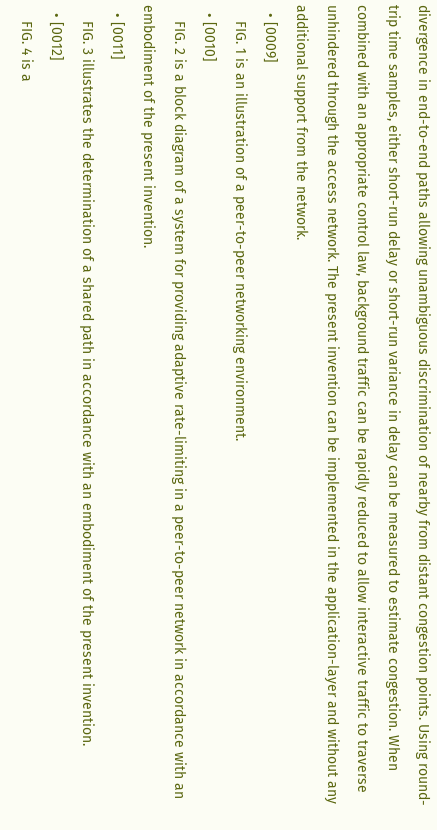divergence in end-to-end paths allowing unambiguous discrimination of nearby from distant congestion points. Using round-trip time samples, either short-run delay or short-run variance in delay can be measured to estimate congestion. When combined with an appropriate control law, background traffic can be rapidly reduced to allow interactive traffic to traverse unhindered through the access network. The present invention can be implemented in the application-layer and without any additional support from the network.
  • [0009]
    FIG. 1 is an illustration of a peer-to-peer networking environment.
  • [0010]
    FIG. 2 is a block diagram of a system for providing adaptive rate-limiting in a peer-to-peer network in accordance with an embodiment of the present invention.
  • [0011]
    FIG. 3 illustrates the determination of a shared path in accordance with an embodiment of the present invention.
  • [0012]
    FIG. 4 is a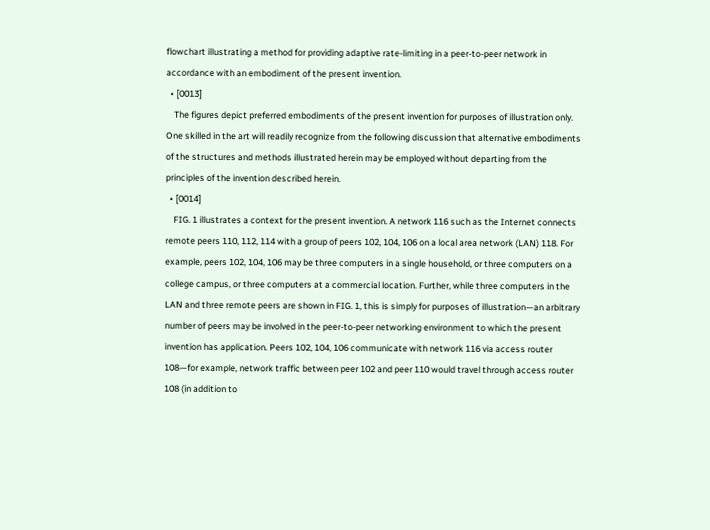flowchart illustrating a method for providing adaptive rate-limiting in a peer-to-peer network in accordance with an embodiment of the present invention.
  • [0013]
    The figures depict preferred embodiments of the present invention for purposes of illustration only. One skilled in the art will readily recognize from the following discussion that alternative embodiments of the structures and methods illustrated herein may be employed without departing from the principles of the invention described herein.
  • [0014]
    FIG. 1 illustrates a context for the present invention. A network 116 such as the Internet connects remote peers 110, 112, 114 with a group of peers 102, 104, 106 on a local area network (LAN) 118. For example, peers 102, 104, 106 may be three computers in a single household, or three computers on a college campus, or three computers at a commercial location. Further, while three computers in the LAN and three remote peers are shown in FIG. 1, this is simply for purposes of illustration—an arbitrary number of peers may be involved in the peer-to-peer networking environment to which the present invention has application. Peers 102, 104, 106 communicate with network 116 via access router 108—for example, network traffic between peer 102 and peer 110 would travel through access router 108 (in addition to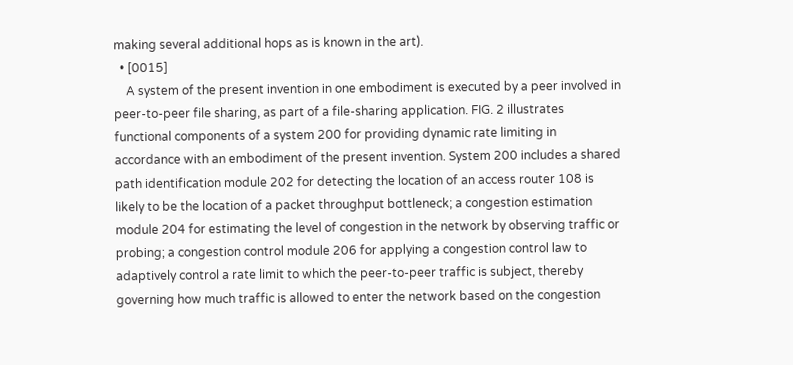making several additional hops as is known in the art).
  • [0015]
    A system of the present invention in one embodiment is executed by a peer involved in peer-to-peer file sharing, as part of a file-sharing application. FIG. 2 illustrates functional components of a system 200 for providing dynamic rate limiting in accordance with an embodiment of the present invention. System 200 includes a shared path identification module 202 for detecting the location of an access router 108 is likely to be the location of a packet throughput bottleneck; a congestion estimation module 204 for estimating the level of congestion in the network by observing traffic or probing; a congestion control module 206 for applying a congestion control law to adaptively control a rate limit to which the peer-to-peer traffic is subject, thereby governing how much traffic is allowed to enter the network based on the congestion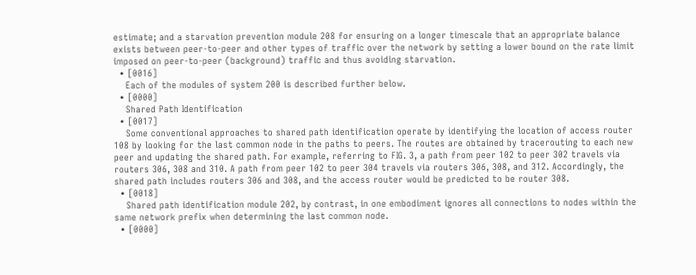estimate; and a starvation prevention module 208 for ensuring on a longer timescale that an appropriate balance exists between peer-to-peer and other types of traffic over the network by setting a lower bound on the rate limit imposed on peer-to-peer (background) traffic and thus avoiding starvation.
  • [0016]
    Each of the modules of system 200 is described further below.
  • [0000]
    Shared Path Identification
  • [0017]
    Some conventional approaches to shared path identification operate by identifying the location of access router 108 by looking for the last common node in the paths to peers. The routes are obtained by tracerouting to each new peer and updating the shared path. For example, referring to FIG. 3, a path from peer 102 to peer 302 travels via routers 306, 308 and 310. A path from peer 102 to peer 304 travels via routers 306, 308, and 312. Accordingly, the shared path includes routers 306 and 308, and the access router would be predicted to be router 308.
  • [0018]
    Shared path identification module 202, by contrast, in one embodiment ignores all connections to nodes within the same network prefix when determining the last common node.
  • [0000]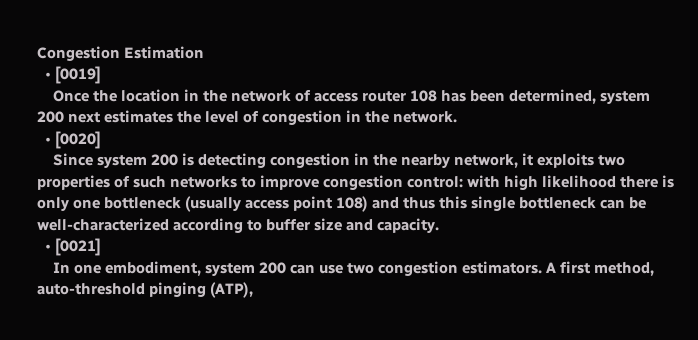Congestion Estimation
  • [0019]
    Once the location in the network of access router 108 has been determined, system 200 next estimates the level of congestion in the network.
  • [0020]
    Since system 200 is detecting congestion in the nearby network, it exploits two properties of such networks to improve congestion control: with high likelihood there is only one bottleneck (usually access point 108) and thus this single bottleneck can be well-characterized according to buffer size and capacity.
  • [0021]
    In one embodiment, system 200 can use two congestion estimators. A first method, auto-threshold pinging (ATP),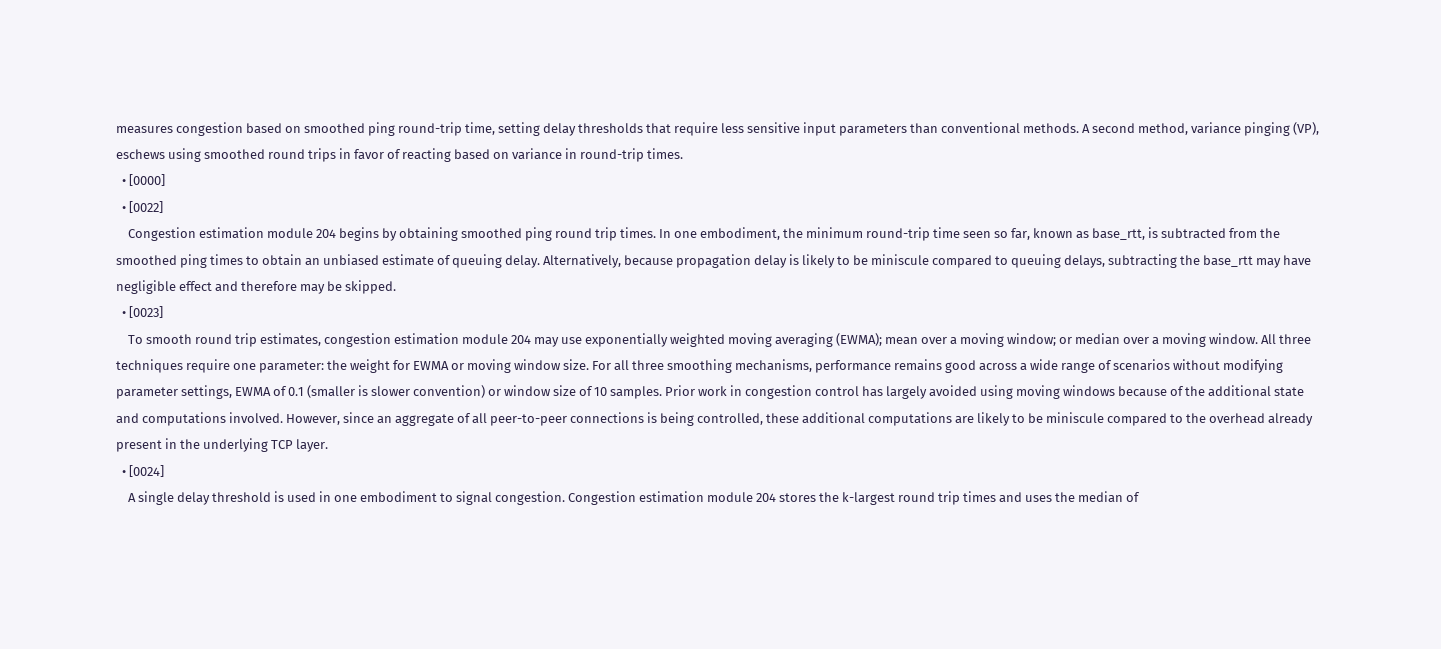measures congestion based on smoothed ping round-trip time, setting delay thresholds that require less sensitive input parameters than conventional methods. A second method, variance pinging (VP), eschews using smoothed round trips in favor of reacting based on variance in round-trip times.
  • [0000]
  • [0022]
    Congestion estimation module 204 begins by obtaining smoothed ping round trip times. In one embodiment, the minimum round-trip time seen so far, known as base_rtt, is subtracted from the smoothed ping times to obtain an unbiased estimate of queuing delay. Alternatively, because propagation delay is likely to be miniscule compared to queuing delays, subtracting the base_rtt may have negligible effect and therefore may be skipped.
  • [0023]
    To smooth round trip estimates, congestion estimation module 204 may use exponentially weighted moving averaging (EWMA); mean over a moving window; or median over a moving window. All three techniques require one parameter: the weight for EWMA or moving window size. For all three smoothing mechanisms, performance remains good across a wide range of scenarios without modifying parameter settings, EWMA of 0.1 (smaller is slower convention) or window size of 10 samples. Prior work in congestion control has largely avoided using moving windows because of the additional state and computations involved. However, since an aggregate of all peer-to-peer connections is being controlled, these additional computations are likely to be miniscule compared to the overhead already present in the underlying TCP layer.
  • [0024]
    A single delay threshold is used in one embodiment to signal congestion. Congestion estimation module 204 stores the k-largest round trip times and uses the median of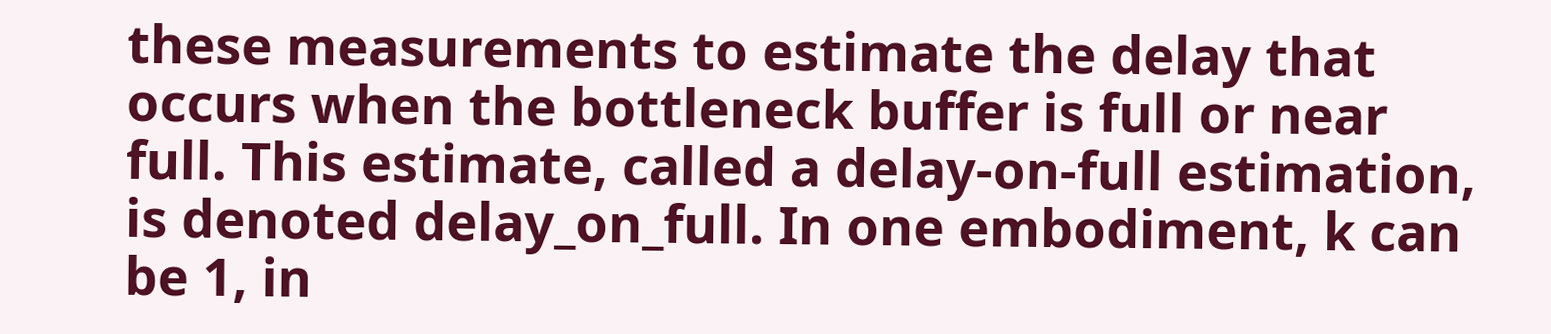these measurements to estimate the delay that occurs when the bottleneck buffer is full or near full. This estimate, called a delay-on-full estimation, is denoted delay_on_full. In one embodiment, k can be 1, in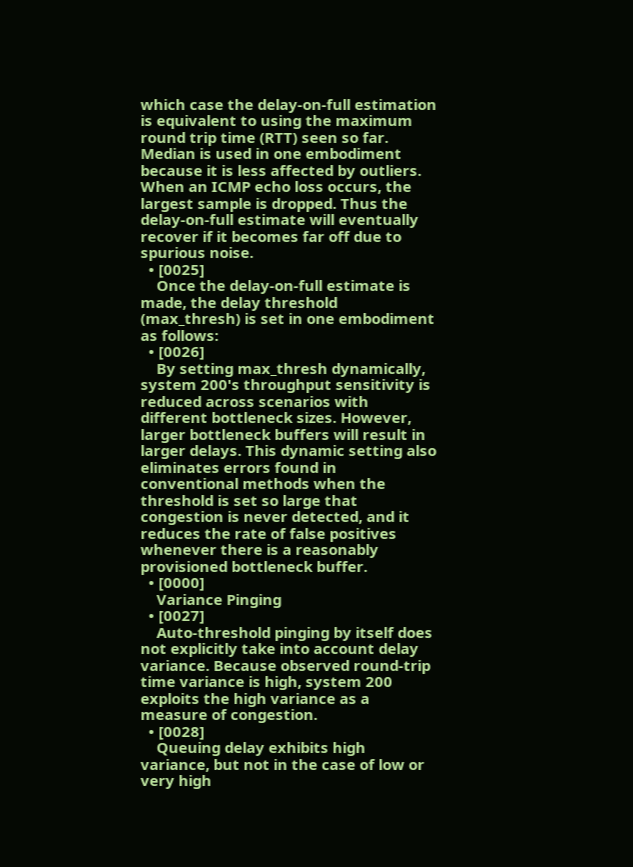which case the delay-on-full estimation is equivalent to using the maximum round trip time (RTT) seen so far. Median is used in one embodiment because it is less affected by outliers. When an ICMP echo loss occurs, the largest sample is dropped. Thus the delay-on-full estimate will eventually recover if it becomes far off due to spurious noise.
  • [0025]
    Once the delay-on-full estimate is made, the delay threshold (max_thresh) is set in one embodiment as follows:
  • [0026]
    By setting max_thresh dynamically, system 200's throughput sensitivity is reduced across scenarios with different bottleneck sizes. However, larger bottleneck buffers will result in larger delays. This dynamic setting also eliminates errors found in conventional methods when the threshold is set so large that congestion is never detected, and it reduces the rate of false positives whenever there is a reasonably provisioned bottleneck buffer.
  • [0000]
    Variance Pinging
  • [0027]
    Auto-threshold pinging by itself does not explicitly take into account delay variance. Because observed round-trip time variance is high, system 200 exploits the high variance as a measure of congestion.
  • [0028]
    Queuing delay exhibits high variance, but not in the case of low or very high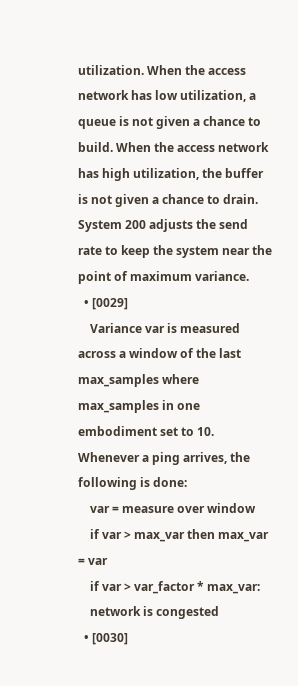utilization. When the access network has low utilization, a queue is not given a chance to build. When the access network has high utilization, the buffer is not given a chance to drain. System 200 adjusts the send rate to keep the system near the point of maximum variance.
  • [0029]
    Variance var is measured across a window of the last max_samples where max_samples in one embodiment set to 10. Whenever a ping arrives, the following is done:
    var = measure over window
    if var > max_var then max_var = var
    if var > var_factor * max_var:
    network is congested
  • [0030]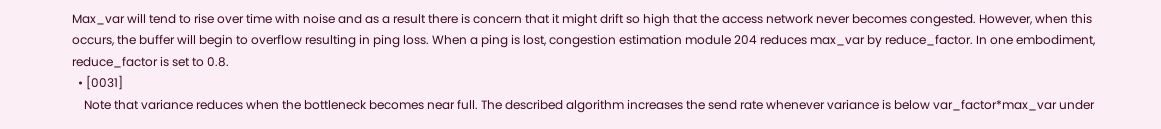Max_var will tend to rise over time with noise and as a result there is concern that it might drift so high that the access network never becomes congested. However, when this occurs, the buffer will begin to overflow resulting in ping loss. When a ping is lost, congestion estimation module 204 reduces max_var by reduce_factor. In one embodiment, reduce_factor is set to 0.8.
  • [0031]
    Note that variance reduces when the bottleneck becomes near full. The described algorithm increases the send rate whenever variance is below var_factor*max_var under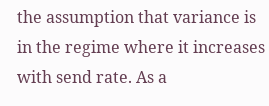the assumption that variance is in the regime where it increases with send rate. As a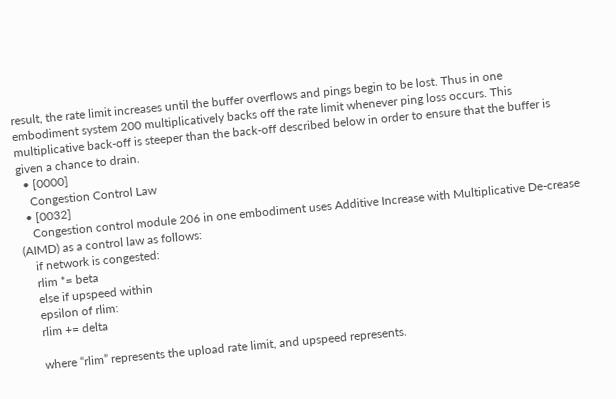result, the rate limit increases until the buffer overflows and pings begin to be lost. Thus in one embodiment system 200 multiplicatively backs off the rate limit whenever ping loss occurs. This multiplicative back-off is steeper than the back-off described below in order to ensure that the buffer is given a chance to drain.
  • [0000]
    Congestion Control Law
  • [0032]
    Congestion control module 206 in one embodiment uses Additive Increase with Multiplicative De-crease (AIMD) as a control law as follows:
    if network is congested:
    rlim *= beta
    else if upspeed within
    epsilon of rlim:
    rlim += delta

    where “rlim” represents the upload rate limit, and upspeed represents.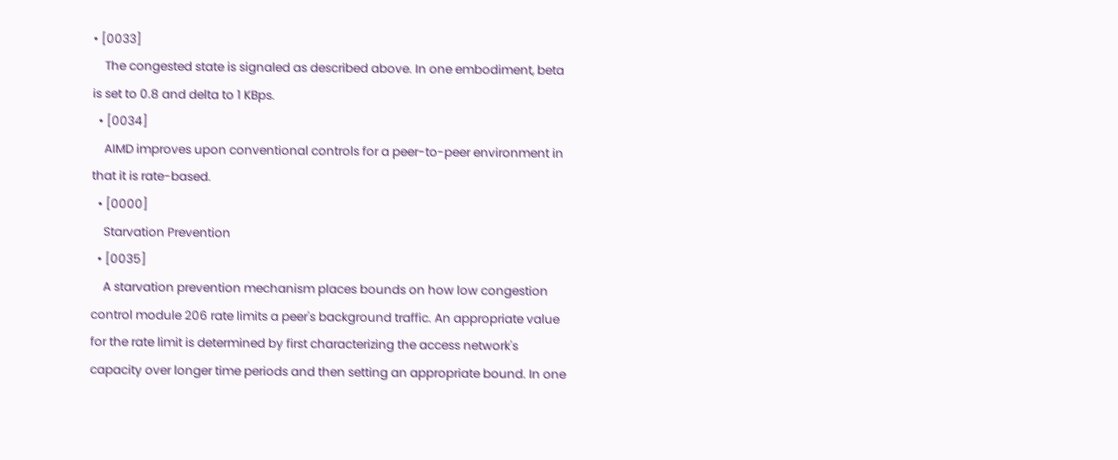• [0033]
    The congested state is signaled as described above. In one embodiment, beta is set to 0.8 and delta to 1 KBps.
  • [0034]
    AIMD improves upon conventional controls for a peer-to-peer environment in that it is rate-based.
  • [0000]
    Starvation Prevention
  • [0035]
    A starvation prevention mechanism places bounds on how low congestion control module 206 rate limits a peer's background traffic. An appropriate value for the rate limit is determined by first characterizing the access network's capacity over longer time periods and then setting an appropriate bound. In one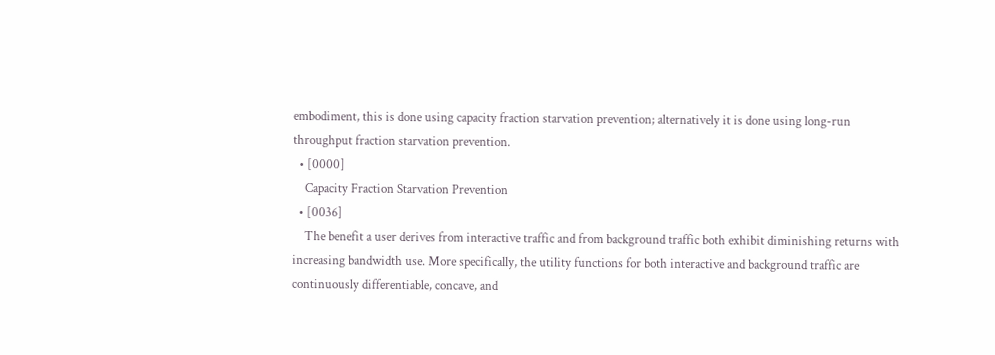embodiment, this is done using capacity fraction starvation prevention; alternatively it is done using long-run throughput fraction starvation prevention.
  • [0000]
    Capacity Fraction Starvation Prevention
  • [0036]
    The benefit a user derives from interactive traffic and from background traffic both exhibit diminishing returns with increasing bandwidth use. More specifically, the utility functions for both interactive and background traffic are continuously differentiable, concave, and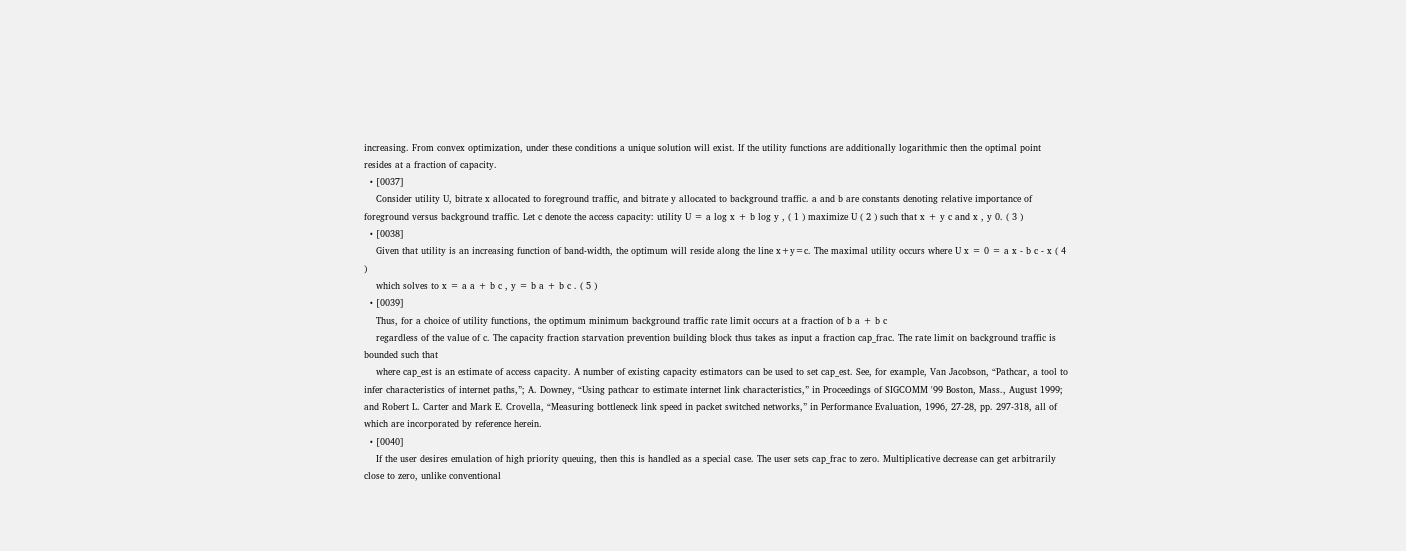increasing. From convex optimization, under these conditions a unique solution will exist. If the utility functions are additionally logarithmic then the optimal point resides at a fraction of capacity.
  • [0037]
    Consider utility U, bitrate x allocated to foreground traffic, and bitrate y allocated to background traffic. a and b are constants denoting relative importance of foreground versus background traffic. Let c denote the access capacity: utility U = a log x + b log y , ( 1 ) maximize U ( 2 ) such that x + y c and x , y 0. ( 3 )
  • [0038]
    Given that utility is an increasing function of band-width, the optimum will reside along the line x+y=c. The maximal utility occurs where U x = 0 = a x - b c - x ( 4 )
    which solves to x = a a + b c , y = b a + b c . ( 5 )
  • [0039]
    Thus, for a choice of utility functions, the optimum minimum background traffic rate limit occurs at a fraction of b a + b c
    regardless of the value of c. The capacity fraction starvation prevention building block thus takes as input a fraction cap_frac. The rate limit on background traffic is bounded such that
    where cap_est is an estimate of access capacity. A number of existing capacity estimators can be used to set cap_est. See, for example, Van Jacobson, “Pathcar, a tool to infer characteristics of internet paths,”; A. Downey, “Using pathcar to estimate internet link characteristics,” in Proceedings of SIGCOMM '99 Boston, Mass., August 1999; and Robert L. Carter and Mark E. Crovella, “Measuring bottleneck link speed in packet switched networks,” in Performance Evaluation, 1996, 27-28, pp. 297-318, all of which are incorporated by reference herein.
  • [0040]
    If the user desires emulation of high priority queuing, then this is handled as a special case. The user sets cap_frac to zero. Multiplicative decrease can get arbitrarily close to zero, unlike conventional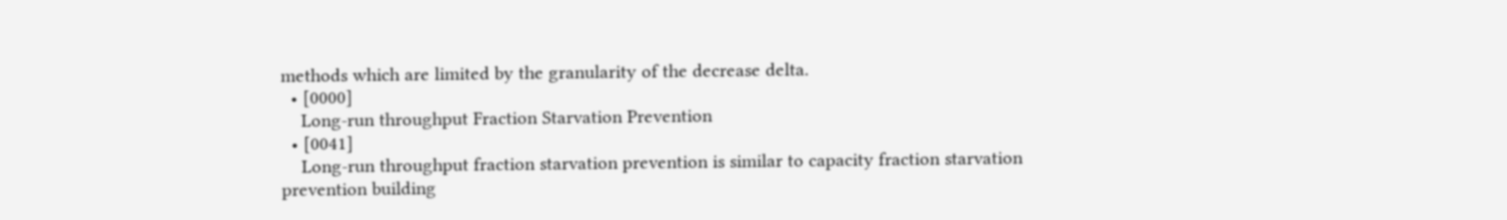methods which are limited by the granularity of the decrease delta.
  • [0000]
    Long-run throughput Fraction Starvation Prevention
  • [0041]
    Long-run throughput fraction starvation prevention is similar to capacity fraction starvation prevention building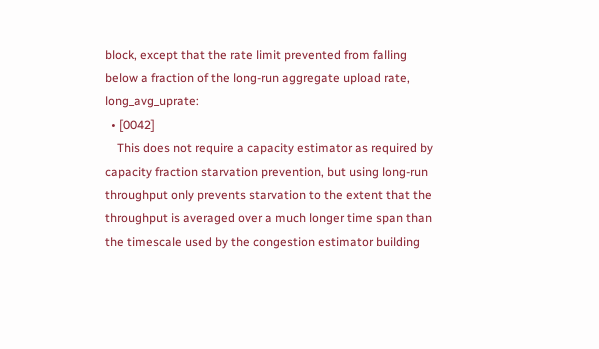block, except that the rate limit prevented from falling below a fraction of the long-run aggregate upload rate, long_avg_uprate:
  • [0042]
    This does not require a capacity estimator as required by capacity fraction starvation prevention, but using long-run throughput only prevents starvation to the extent that the throughput is averaged over a much longer time span than the timescale used by the congestion estimator building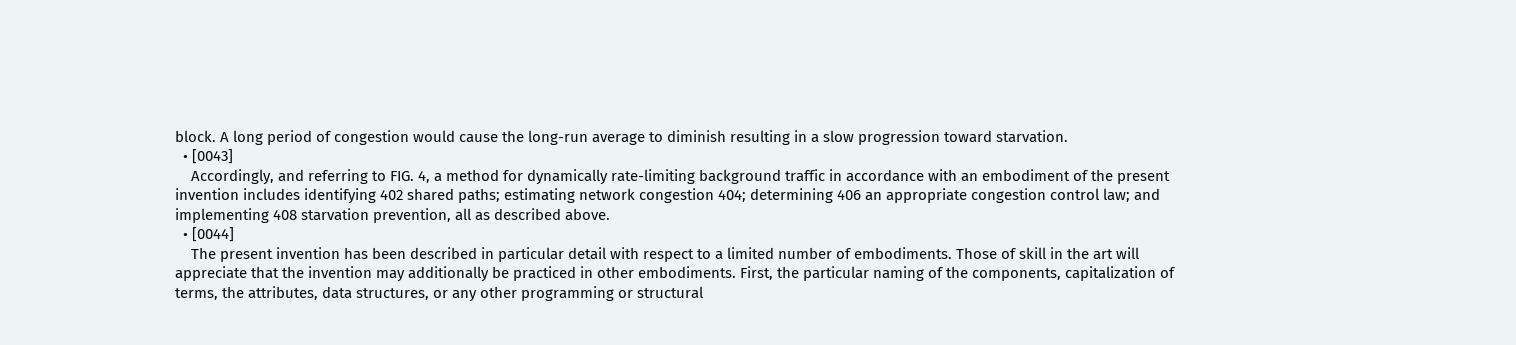block. A long period of congestion would cause the long-run average to diminish resulting in a slow progression toward starvation.
  • [0043]
    Accordingly, and referring to FIG. 4, a method for dynamically rate-limiting background traffic in accordance with an embodiment of the present invention includes identifying 402 shared paths; estimating network congestion 404; determining 406 an appropriate congestion control law; and implementing 408 starvation prevention, all as described above.
  • [0044]
    The present invention has been described in particular detail with respect to a limited number of embodiments. Those of skill in the art will appreciate that the invention may additionally be practiced in other embodiments. First, the particular naming of the components, capitalization of terms, the attributes, data structures, or any other programming or structural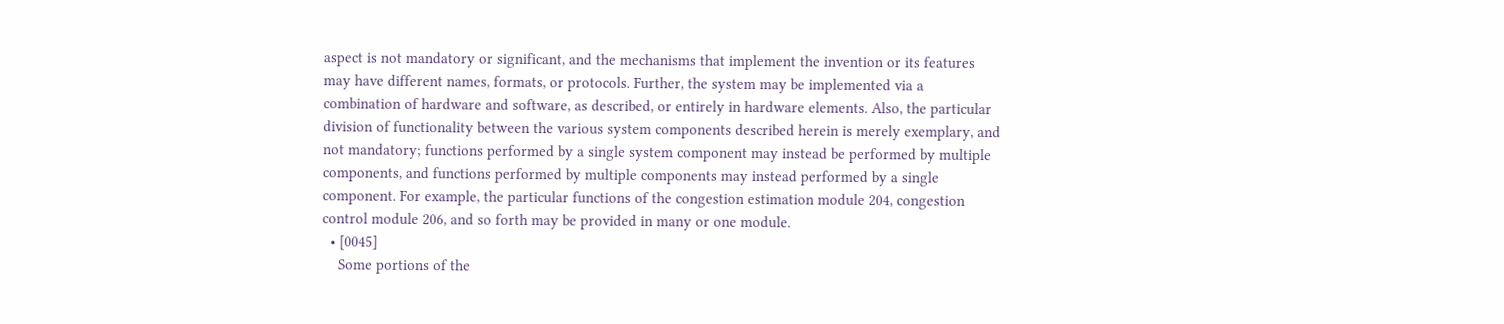aspect is not mandatory or significant, and the mechanisms that implement the invention or its features may have different names, formats, or protocols. Further, the system may be implemented via a combination of hardware and software, as described, or entirely in hardware elements. Also, the particular division of functionality between the various system components described herein is merely exemplary, and not mandatory; functions performed by a single system component may instead be performed by multiple components, and functions performed by multiple components may instead performed by a single component. For example, the particular functions of the congestion estimation module 204, congestion control module 206, and so forth may be provided in many or one module.
  • [0045]
    Some portions of the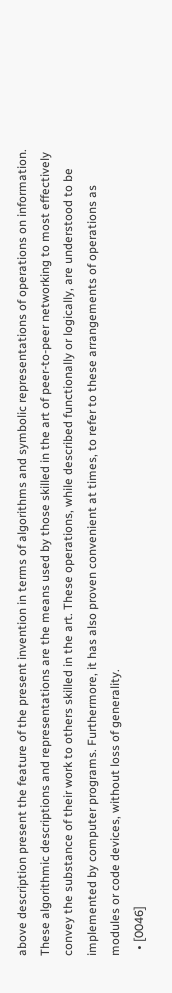above description present the feature of the present invention in terms of algorithms and symbolic representations of operations on information. These algorithmic descriptions and representations are the means used by those skilled in the art of peer-to-peer networking to most effectively convey the substance of their work to others skilled in the art. These operations, while described functionally or logically, are understood to be implemented by computer programs. Furthermore, it has also proven convenient at times, to refer to these arrangements of operations as modules or code devices, without loss of generality.
  • [0046]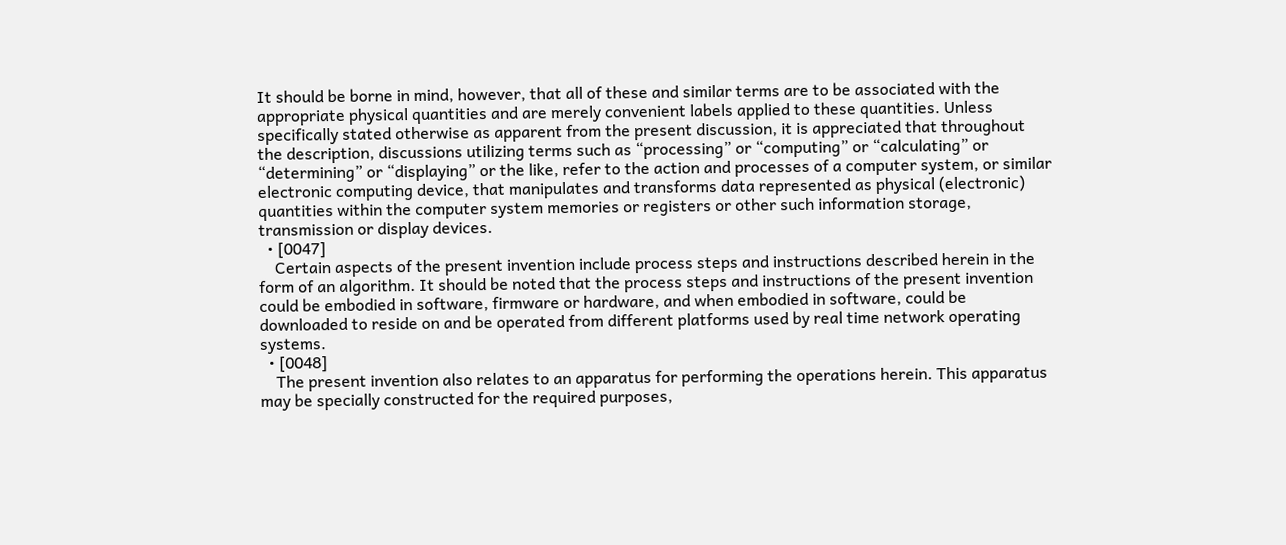It should be borne in mind, however, that all of these and similar terms are to be associated with the appropriate physical quantities and are merely convenient labels applied to these quantities. Unless specifically stated otherwise as apparent from the present discussion, it is appreciated that throughout the description, discussions utilizing terms such as “processing” or “computing” or “calculating” or “determining” or “displaying” or the like, refer to the action and processes of a computer system, or similar electronic computing device, that manipulates and transforms data represented as physical (electronic) quantities within the computer system memories or registers or other such information storage, transmission or display devices.
  • [0047]
    Certain aspects of the present invention include process steps and instructions described herein in the form of an algorithm. It should be noted that the process steps and instructions of the present invention could be embodied in software, firmware or hardware, and when embodied in software, could be downloaded to reside on and be operated from different platforms used by real time network operating systems.
  • [0048]
    The present invention also relates to an apparatus for performing the operations herein. This apparatus may be specially constructed for the required purposes,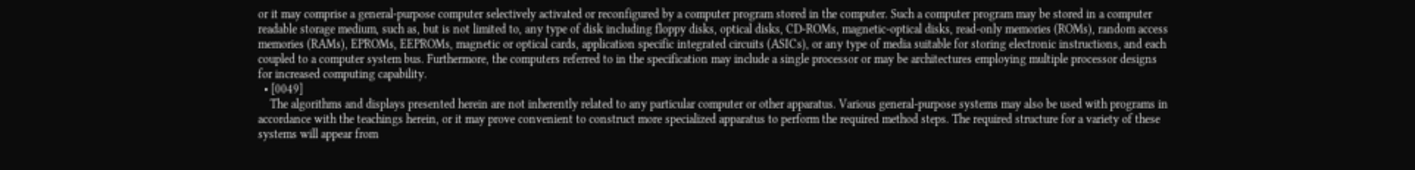or it may comprise a general-purpose computer selectively activated or reconfigured by a computer program stored in the computer. Such a computer program may be stored in a computer readable storage medium, such as, but is not limited to, any type of disk including floppy disks, optical disks, CD-ROMs, magnetic-optical disks, read-only memories (ROMs), random access memories (RAMs), EPROMs, EEPROMs, magnetic or optical cards, application specific integrated circuits (ASICs), or any type of media suitable for storing electronic instructions, and each coupled to a computer system bus. Furthermore, the computers referred to in the specification may include a single processor or may be architectures employing multiple processor designs for increased computing capability.
  • [0049]
    The algorithms and displays presented herein are not inherently related to any particular computer or other apparatus. Various general-purpose systems may also be used with programs in accordance with the teachings herein, or it may prove convenient to construct more specialized apparatus to perform the required method steps. The required structure for a variety of these systems will appear from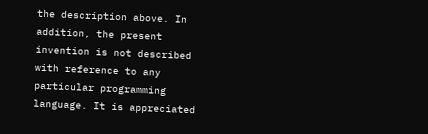the description above. In addition, the present invention is not described with reference to any particular programming language. It is appreciated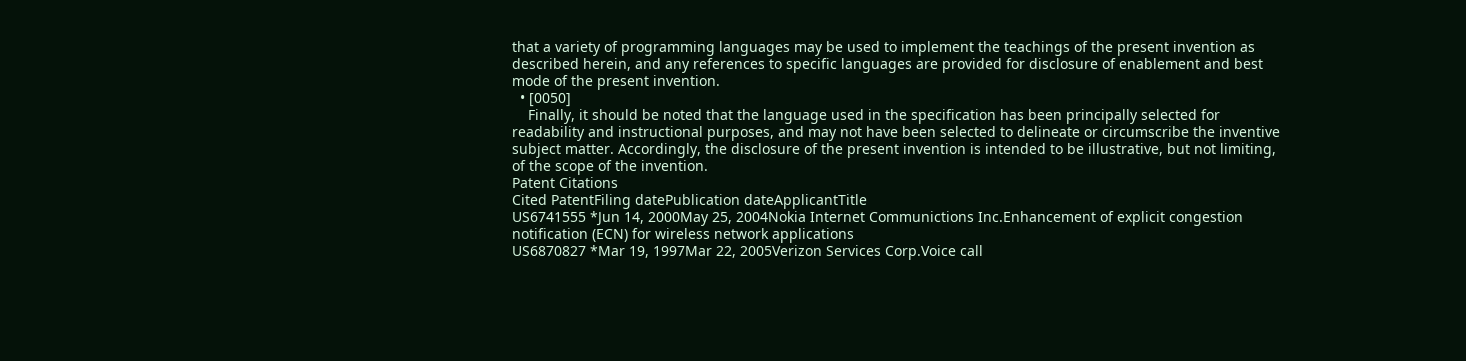that a variety of programming languages may be used to implement the teachings of the present invention as described herein, and any references to specific languages are provided for disclosure of enablement and best mode of the present invention.
  • [0050]
    Finally, it should be noted that the language used in the specification has been principally selected for readability and instructional purposes, and may not have been selected to delineate or circumscribe the inventive subject matter. Accordingly, the disclosure of the present invention is intended to be illustrative, but not limiting, of the scope of the invention.
Patent Citations
Cited PatentFiling datePublication dateApplicantTitle
US6741555 *Jun 14, 2000May 25, 2004Nokia Internet Communictions Inc.Enhancement of explicit congestion notification (ECN) for wireless network applications
US6870827 *Mar 19, 1997Mar 22, 2005Verizon Services Corp.Voice call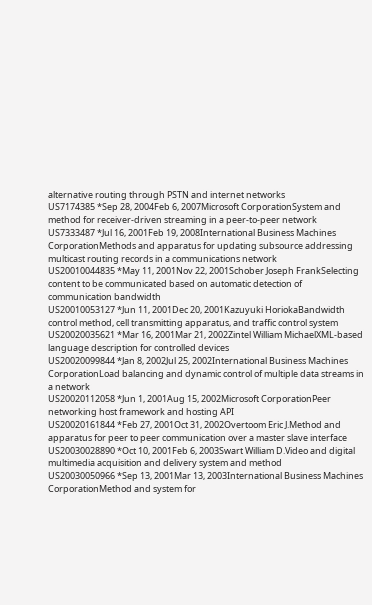alternative routing through PSTN and internet networks
US7174385 *Sep 28, 2004Feb 6, 2007Microsoft CorporationSystem and method for receiver-driven streaming in a peer-to-peer network
US7333487 *Jul 16, 2001Feb 19, 2008International Business Machines CorporationMethods and apparatus for updating subsource addressing multicast routing records in a communications network
US20010044835 *May 11, 2001Nov 22, 2001Schober Joseph FrankSelecting content to be communicated based on automatic detection of communication bandwidth
US20010053127 *Jun 11, 2001Dec 20, 2001Kazuyuki HoriokaBandwidth control method, cell transmitting apparatus, and traffic control system
US20020035621 *Mar 16, 2001Mar 21, 2002Zintel William MichaelXML-based language description for controlled devices
US20020099844 *Jan 8, 2002Jul 25, 2002International Business Machines CorporationLoad balancing and dynamic control of multiple data streams in a network
US20020112058 *Jun 1, 2001Aug 15, 2002Microsoft CorporationPeer networking host framework and hosting API
US20020161844 *Feb 27, 2001Oct 31, 2002Overtoom Eric J.Method and apparatus for peer to peer communication over a master slave interface
US20030028890 *Oct 10, 2001Feb 6, 2003Swart William D.Video and digital multimedia acquisition and delivery system and method
US20030050966 *Sep 13, 2001Mar 13, 2003International Business Machines CorporationMethod and system for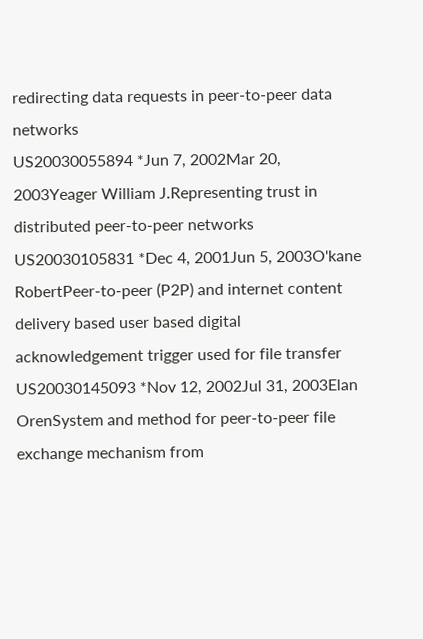redirecting data requests in peer-to-peer data networks
US20030055894 *Jun 7, 2002Mar 20, 2003Yeager William J.Representing trust in distributed peer-to-peer networks
US20030105831 *Dec 4, 2001Jun 5, 2003O'kane RobertPeer-to-peer (P2P) and internet content delivery based user based digital acknowledgement trigger used for file transfer
US20030145093 *Nov 12, 2002Jul 31, 2003Elan OrenSystem and method for peer-to-peer file exchange mechanism from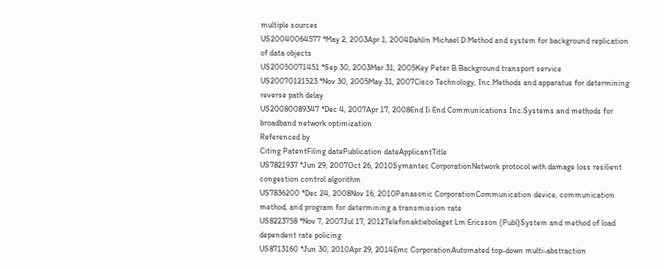multiple sources
US20040064577 *May 2, 2003Apr 1, 2004Dahlin Michael D.Method and system for background replication of data objects
US20050071451 *Sep 30, 2003Mar 31, 2005Key Peter B.Background transport service
US20070121523 *Nov 30, 2005May 31, 2007Cisco Technology, Inc.Methods and apparatus for determining reverse path delay
US20080089347 *Dec 4, 2007Apr 17, 2008End Ii End Communications Inc.Systems and methods for broadband network optimization
Referenced by
Citing PatentFiling datePublication dateApplicantTitle
US7821937 *Jun 29, 2007Oct 26, 2010Symantec CorporationNetwork protocol with damage loss resilient congestion control algorithm
US7836200 *Dec 24, 2008Nov 16, 2010Panasonic CorporationCommunication device, communication method, and program for determining a transmission rate
US8223758 *Nov 7, 2007Jul 17, 2012Telefonaktiebolaget Lm Ericsson (Publ)System and method of load dependent rate policing
US8713160 *Jun 30, 2010Apr 29, 2014Emc CorporationAutomated top-down multi-abstraction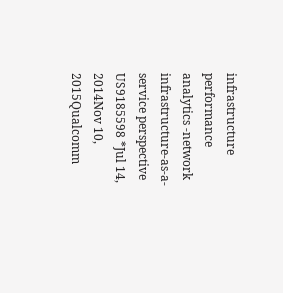infrastructure performance analytics -network infrastructure-as-a-service perspective
US9185598 *Jul 14, 2014Nov 10, 2015Qualcomm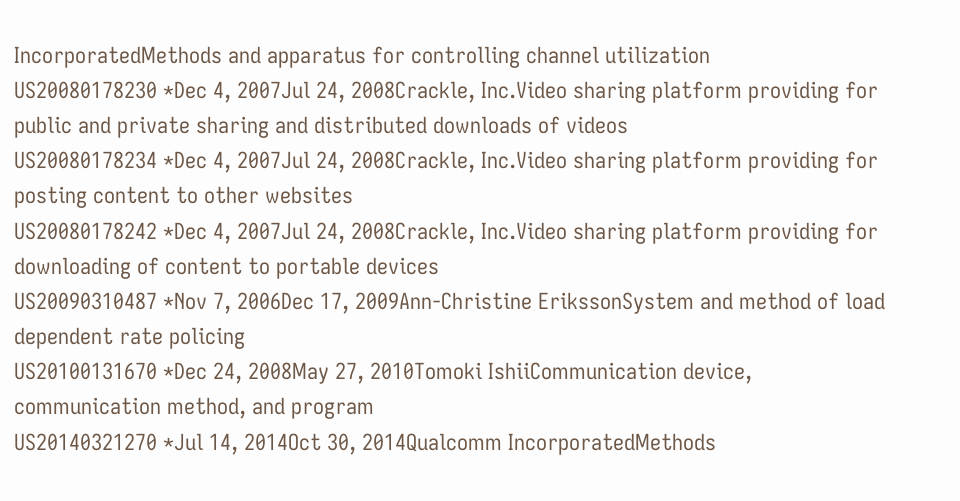IncorporatedMethods and apparatus for controlling channel utilization
US20080178230 *Dec 4, 2007Jul 24, 2008Crackle, Inc.Video sharing platform providing for public and private sharing and distributed downloads of videos
US20080178234 *Dec 4, 2007Jul 24, 2008Crackle, Inc.Video sharing platform providing for posting content to other websites
US20080178242 *Dec 4, 2007Jul 24, 2008Crackle, Inc.Video sharing platform providing for downloading of content to portable devices
US20090310487 *Nov 7, 2006Dec 17, 2009Ann-Christine ErikssonSystem and method of load dependent rate policing
US20100131670 *Dec 24, 2008May 27, 2010Tomoki IshiiCommunication device, communication method, and program
US20140321270 *Jul 14, 2014Oct 30, 2014Qualcomm IncorporatedMethods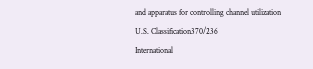and apparatus for controlling channel utilization
U.S. Classification370/236
International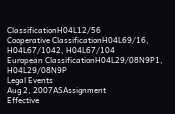ClassificationH04L12/56
Cooperative ClassificationH04L69/16, H04L67/1042, H04L67/104
European ClassificationH04L29/08N9P1, H04L29/08N9P
Legal Events
Aug 2, 2007ASAssignment
Effective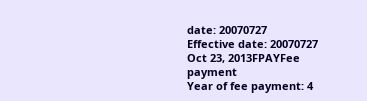date: 20070727
Effective date: 20070727
Oct 23, 2013FPAYFee payment
Year of fee payment: 4